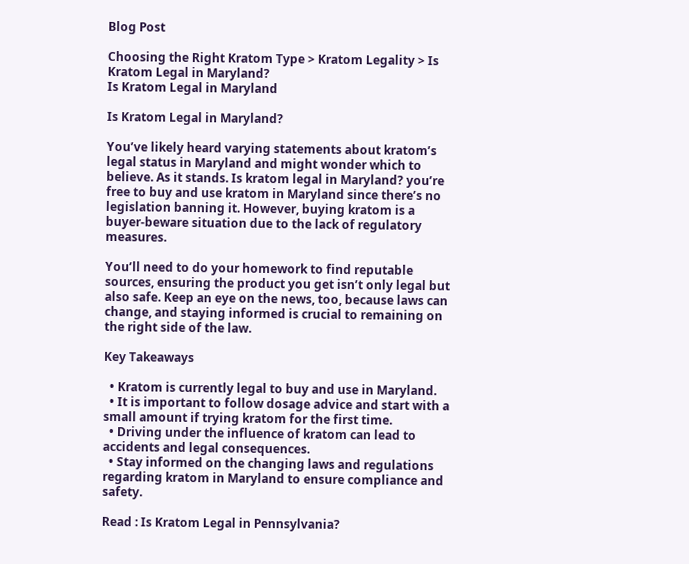Blog Post

Choosing the Right Kratom Type > Kratom Legality > Is Kratom Legal in Maryland?
Is Kratom Legal in Maryland

Is Kratom Legal in Maryland?

You’ve likely heard varying statements about kratom’s legal status in Maryland and might wonder which to believe. As it stands. Is kratom legal in Maryland? you’re free to buy and use kratom in Maryland since there’s no legislation banning it. However, buying kratom is a buyer-beware situation due to the lack of regulatory measures.

You’ll need to do your homework to find reputable sources, ensuring the product you get isn’t only legal but also safe. Keep an eye on the news, too, because laws can change, and staying informed is crucial to remaining on the right side of the law.

Key Takeaways

  • Kratom is currently legal to buy and use in Maryland.
  • It is important to follow dosage advice and start with a small amount if trying kratom for the first time.
  • Driving under the influence of kratom can lead to accidents and legal consequences.
  • Stay informed on the changing laws and regulations regarding kratom in Maryland to ensure compliance and safety.

Read : Is Kratom Legal in Pennsylvania?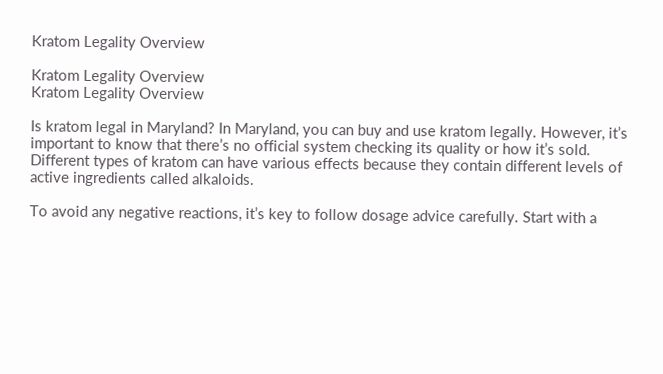Kratom Legality Overview

Kratom Legality Overview
Kratom Legality Overview

Is kratom legal in Maryland? In Maryland, you can buy and use kratom legally. However, it’s important to know that there’s no official system checking its quality or how it’s sold. Different types of kratom can have various effects because they contain different levels of active ingredients called alkaloids.

To avoid any negative reactions, it’s key to follow dosage advice carefully. Start with a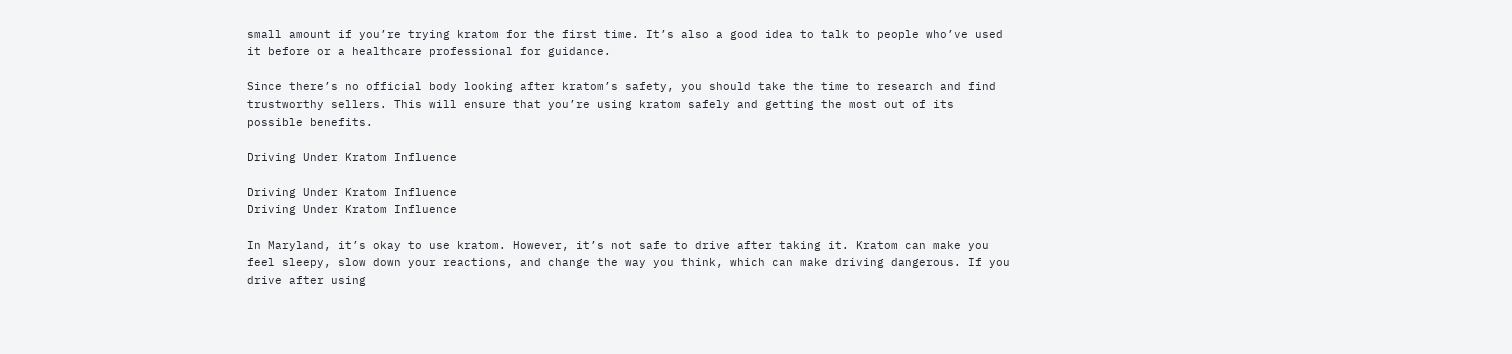small amount if you’re trying kratom for the first time. It’s also a good idea to talk to people who’ve used it before or a healthcare professional for guidance.

Since there’s no official body looking after kratom’s safety, you should take the time to research and find trustworthy sellers. This will ensure that you’re using kratom safely and getting the most out of its possible benefits.

Driving Under Kratom Influence

Driving Under Kratom Influence
Driving Under Kratom Influence

In Maryland, it’s okay to use kratom. However, it’s not safe to drive after taking it. Kratom can make you feel sleepy, slow down your reactions, and change the way you think, which can make driving dangerous. If you drive after using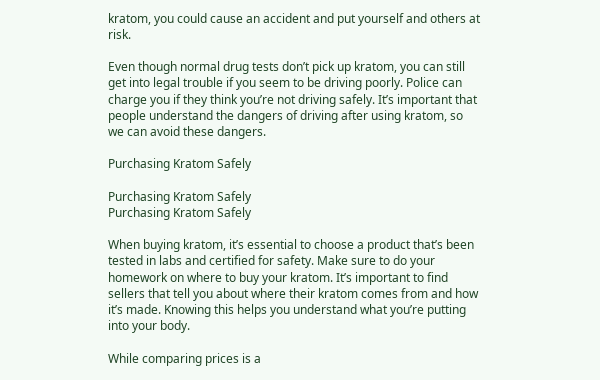kratom, you could cause an accident and put yourself and others at risk.

Even though normal drug tests don’t pick up kratom, you can still get into legal trouble if you seem to be driving poorly. Police can charge you if they think you’re not driving safely. It’s important that people understand the dangers of driving after using kratom, so we can avoid these dangers.

Purchasing Kratom Safely

Purchasing Kratom Safely
Purchasing Kratom Safely

When buying kratom, it’s essential to choose a product that’s been tested in labs and certified for safety. Make sure to do your homework on where to buy your kratom. It’s important to find sellers that tell you about where their kratom comes from and how it’s made. Knowing this helps you understand what you’re putting into your body.

While comparing prices is a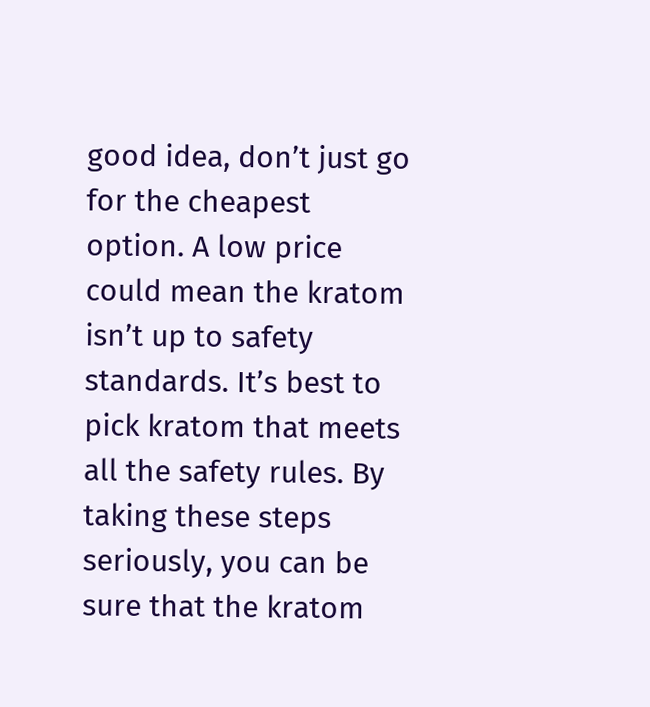good idea, don’t just go for the cheapest option. A low price could mean the kratom isn’t up to safety standards. It’s best to pick kratom that meets all the safety rules. By taking these steps seriously, you can be sure that the kratom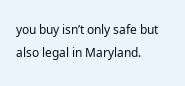you buy isn’t only safe but also legal in Maryland.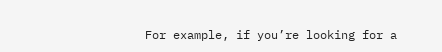For example, if you’re looking for a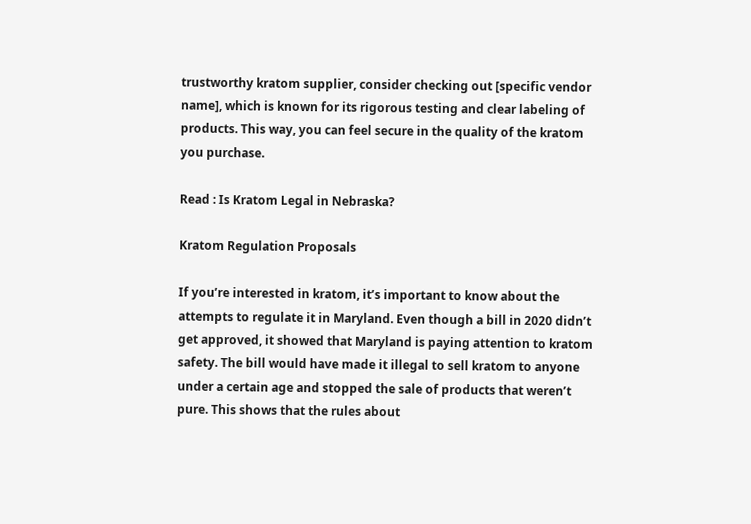trustworthy kratom supplier, consider checking out [specific vendor name], which is known for its rigorous testing and clear labeling of products. This way, you can feel secure in the quality of the kratom you purchase.

Read : Is Kratom Legal in Nebraska?

Kratom Regulation Proposals

If you’re interested in kratom, it’s important to know about the attempts to regulate it in Maryland. Even though a bill in 2020 didn’t get approved, it showed that Maryland is paying attention to kratom safety. The bill would have made it illegal to sell kratom to anyone under a certain age and stopped the sale of products that weren’t pure. This shows that the rules about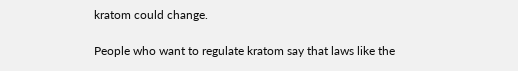kratom could change.

People who want to regulate kratom say that laws like the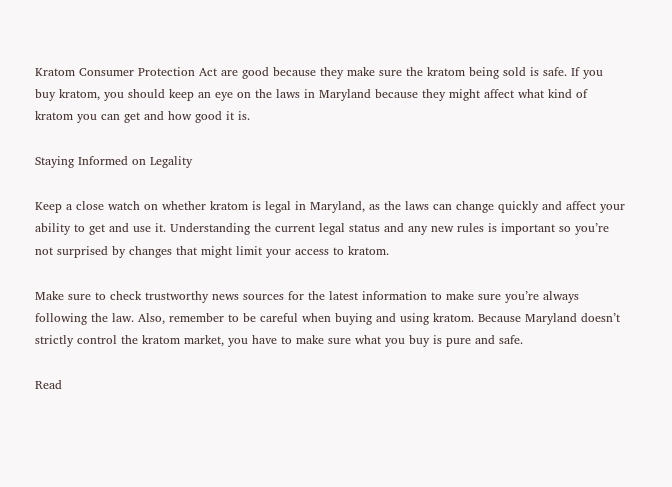Kratom Consumer Protection Act are good because they make sure the kratom being sold is safe. If you buy kratom, you should keep an eye on the laws in Maryland because they might affect what kind of kratom you can get and how good it is.

Staying Informed on Legality

Keep a close watch on whether kratom is legal in Maryland, as the laws can change quickly and affect your ability to get and use it. Understanding the current legal status and any new rules is important so you’re not surprised by changes that might limit your access to kratom.

Make sure to check trustworthy news sources for the latest information to make sure you’re always following the law. Also, remember to be careful when buying and using kratom. Because Maryland doesn’t strictly control the kratom market, you have to make sure what you buy is pure and safe.

Read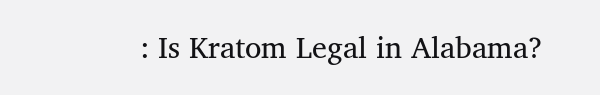: Is Kratom Legal in Alabama?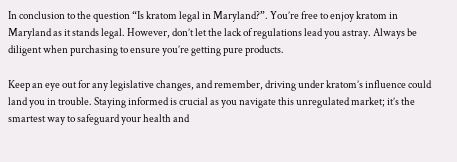In conclusion to the question “Is kratom legal in Maryland?”. You’re free to enjoy kratom in Maryland as it stands legal. However, don’t let the lack of regulations lead you astray. Always be diligent when purchasing to ensure you’re getting pure products.

Keep an eye out for any legislative changes, and remember, driving under kratom’s influence could land you in trouble. Staying informed is crucial as you navigate this unregulated market; it’s the smartest way to safeguard your health and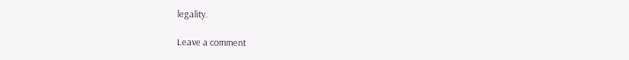legality.

Leave a comment